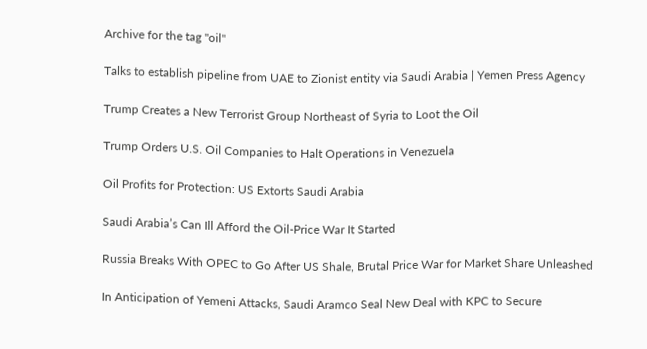Archive for the tag "oil"

Talks to establish pipeline from UAE to Zionist entity via Saudi Arabia | Yemen Press Agency

Trump Creates a New Terrorist Group Northeast of Syria to Loot the Oil

Trump Orders U.S. Oil Companies to Halt Operations in Venezuela

Oil Profits for Protection: US Extorts Saudi Arabia

Saudi Arabia’s Can Ill Afford the Oil-Price War It Started

Russia Breaks With OPEC to Go After US Shale, Brutal Price War for Market Share Unleashed

In Anticipation of Yemeni Attacks, Saudi Aramco Seal New Deal with KPC to Secure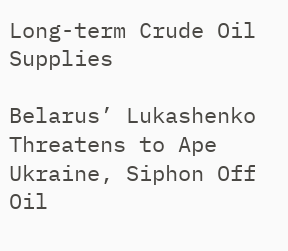Long-term Crude Oil Supplies

Belarus’ Lukashenko Threatens to Ape Ukraine, Siphon Off Oil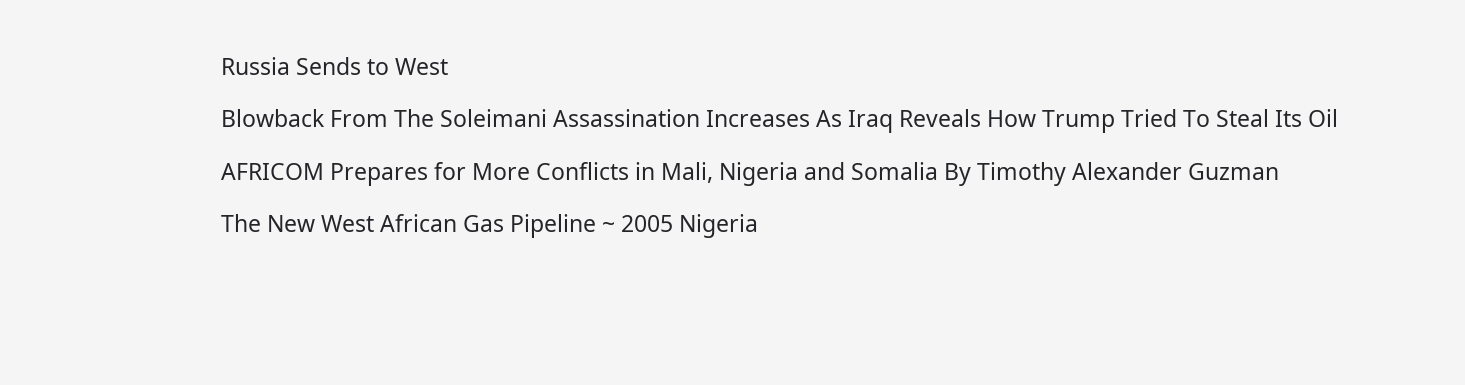Russia Sends to West

Blowback From The Soleimani Assassination Increases As Iraq Reveals How Trump Tried To Steal Its Oil

AFRICOM Prepares for More Conflicts in Mali, Nigeria and Somalia By Timothy Alexander Guzman

The New West African Gas Pipeline ~ 2005 Nigeria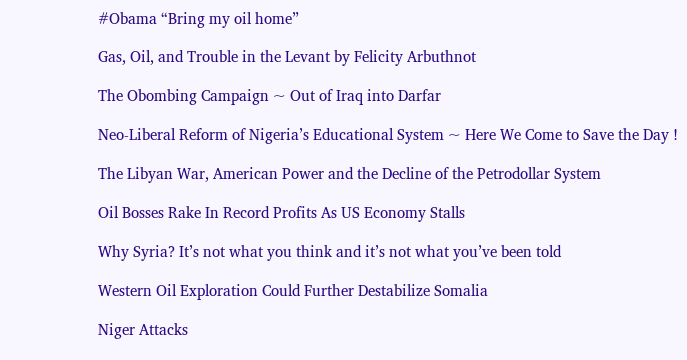#Obama “Bring my oil home”

Gas, Oil, and Trouble in the Levant by Felicity Arbuthnot

The Obombing Campaign ~ Out of Iraq into Darfar

Neo-Liberal Reform of Nigeria’s Educational System ~ Here We Come to Save the Day !

The Libyan War, American Power and the Decline of the Petrodollar System

Oil Bosses Rake In Record Profits As US Economy Stalls

Why Syria? It’s not what you think and it’s not what you’ve been told

Western Oil Exploration Could Further Destabilize Somalia

Niger Attacks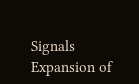Signals Expansion of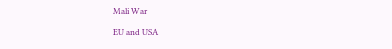Mali War

EU and USA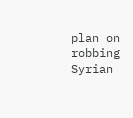plan on robbing Syrian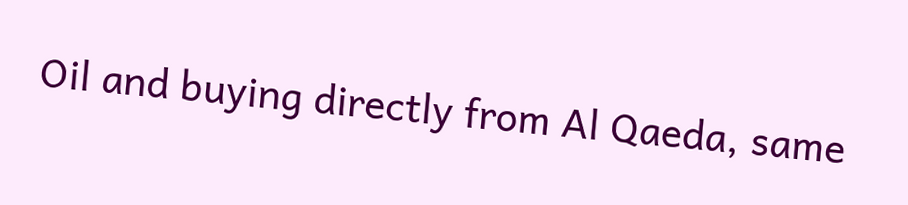Oil and buying directly from Al Qaeda, same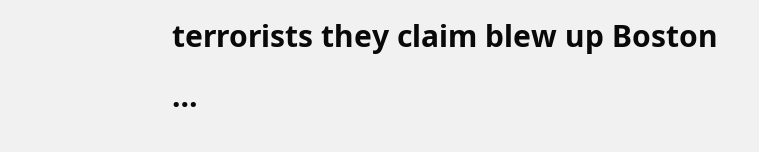terrorists they claim blew up Boston …